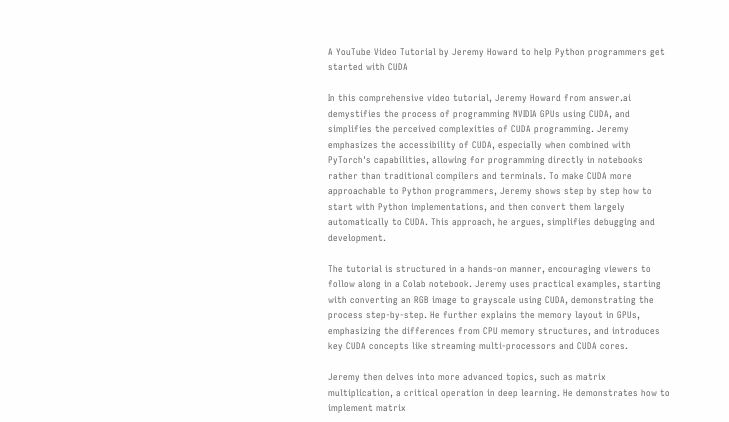A YouTube Video Tutorial by Jeremy Howard to help Python programmers get started with CUDA

In this comprehensive video tutorial, Jeremy Howard from answer.ai demystifies the process of programming NVIDIA GPUs using CUDA, and simplifies the perceived complexities of CUDA programming. Jeremy emphasizes the accessibility of CUDA, especially when combined with PyTorch's capabilities, allowing for programming directly in notebooks rather than traditional compilers and terminals. To make CUDA more approachable to Python programmers, Jeremy shows step by step how to start with Python implementations, and then convert them largely automatically to CUDA. This approach, he argues, simplifies debugging and development.

The tutorial is structured in a hands-on manner, encouraging viewers to follow along in a Colab notebook. Jeremy uses practical examples, starting with converting an RGB image to grayscale using CUDA, demonstrating the process step-by-step. He further explains the memory layout in GPUs, emphasizing the differences from CPU memory structures, and introduces key CUDA concepts like streaming multi-processors and CUDA cores.

Jeremy then delves into more advanced topics, such as matrix multiplication, a critical operation in deep learning. He demonstrates how to implement matrix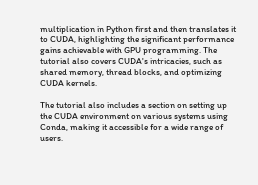multiplication in Python first and then translates it to CUDA, highlighting the significant performance gains achievable with GPU programming. The tutorial also covers CUDA's intricacies, such as shared memory, thread blocks, and optimizing CUDA kernels.

The tutorial also includes a section on setting up the CUDA environment on various systems using Conda, making it accessible for a wide range of users.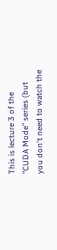This is lecture 3 of the "CUDA Mode" series (but you don't need to watch the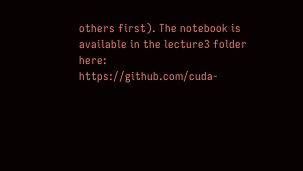others first). The notebook is available in the lecture3 folder here: https://github.com/cuda-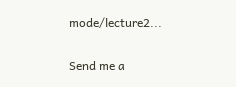mode/lecture2...

Send me a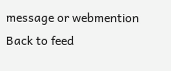message or webmention
Back to feed